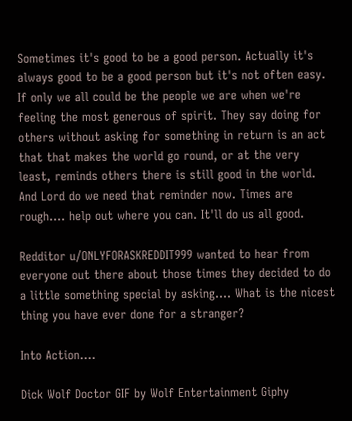Sometimes it's good to be a good person. Actually it's always good to be a good person but it's not often easy. If only we all could be the people we are when we're feeling the most generous of spirit. They say doing for others without asking for something in return is an act that that makes the world go round, or at the very least, reminds others there is still good in the world. And Lord do we need that reminder now. Times are rough.... help out where you can. It'll do us all good.

Redditor u/ONLYFORASKREDDIT999 wanted to hear from everyone out there about those times they decided to do a little something special by asking.... What is the nicest thing you have ever done for a stranger?

Into Action....

Dick Wolf Doctor GIF by Wolf Entertainment Giphy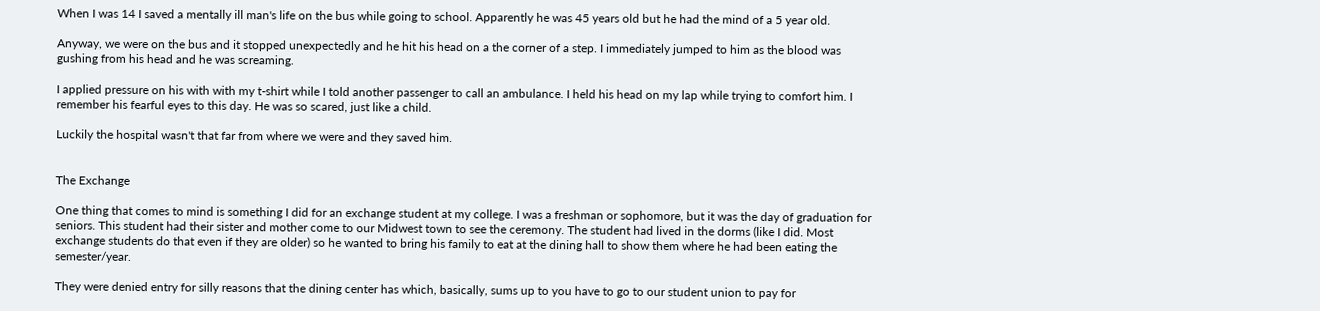When I was 14 I saved a mentally ill man's life on the bus while going to school. Apparently he was 45 years old but he had the mind of a 5 year old.

Anyway, we were on the bus and it stopped unexpectedly and he hit his head on a the corner of a step. I immediately jumped to him as the blood was gushing from his head and he was screaming.

I applied pressure on his with with my t-shirt while I told another passenger to call an ambulance. I held his head on my lap while trying to comfort him. I remember his fearful eyes to this day. He was so scared, just like a child.

Luckily the hospital wasn't that far from where we were and they saved him.


The Exchange

One thing that comes to mind is something I did for an exchange student at my college. I was a freshman or sophomore, but it was the day of graduation for seniors. This student had their sister and mother come to our Midwest town to see the ceremony. The student had lived in the dorms (like I did. Most exchange students do that even if they are older) so he wanted to bring his family to eat at the dining hall to show them where he had been eating the semester/year.

They were denied entry for silly reasons that the dining center has which, basically, sums up to you have to go to our student union to pay for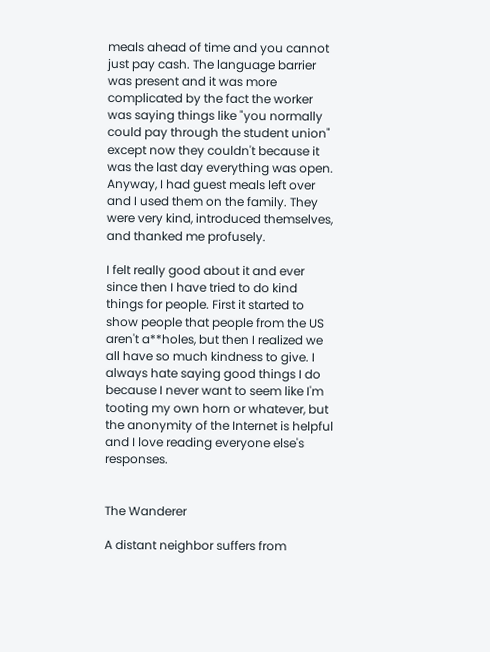meals ahead of time and you cannot just pay cash. The language barrier was present and it was more complicated by the fact the worker was saying things like "you normally could pay through the student union" except now they couldn't because it was the last day everything was open. Anyway, I had guest meals left over and I used them on the family. They were very kind, introduced themselves, and thanked me profusely.

I felt really good about it and ever since then I have tried to do kind things for people. First it started to show people that people from the US aren't a**holes, but then I realized we all have so much kindness to give. I always hate saying good things I do because I never want to seem like I'm tooting my own horn or whatever, but the anonymity of the Internet is helpful and I love reading everyone else's responses.


The Wanderer

A distant neighbor suffers from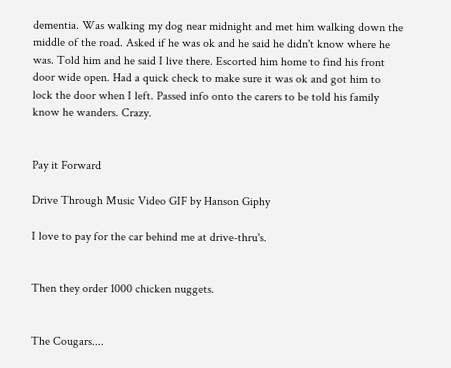dementia. Was walking my dog near midnight and met him walking down the middle of the road. Asked if he was ok and he said he didn't know where he was. Told him and he said I live there. Escorted him home to find his front door wide open. Had a quick check to make sure it was ok and got him to lock the door when I left. Passed info onto the carers to be told his family know he wanders. Crazy.


Pay it Forward

Drive Through Music Video GIF by Hanson Giphy

I love to pay for the car behind me at drive-thru's.


Then they order 1000 chicken nuggets.


The Cougars....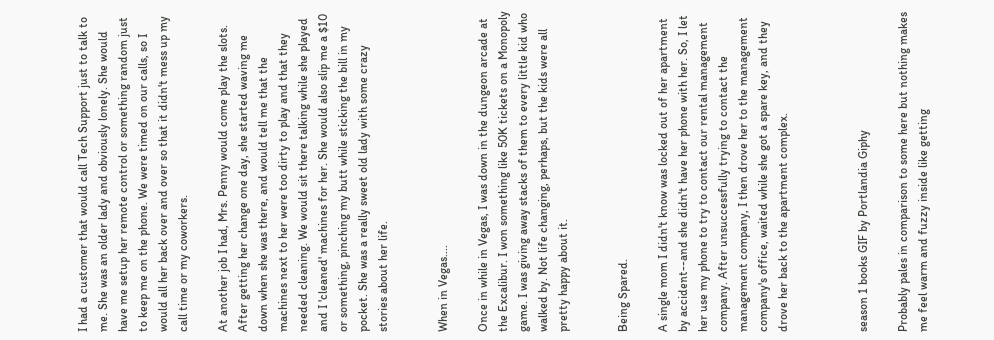I had a customer that would call Tech Support just to talk to me. She was an older lady and obviously lonely. She would have me setup her remote control or something random just to keep me on the phone. We were timed on our calls, so I would all her back over and over so that it didn't mess up my call time or my coworkers.

At another job I had, Mrs. Penny would come play the slots. After getting her change one day, she started waving me down when she was there, and would tell me that the machines next to her were too dirty to play and that they needed cleaning. We would sit there talking while she played and I 'cleaned' machines for her. She would also slip me a $10 or something, pinching my butt while sticking the bill in my pocket. She was a really sweet old lady with some crazy stories about her life.


When in Vegas....

Once in while in Vegas, I was down in the dungeon arcade at the Excalibur. I won something like 50K tickets on a Monopoly game. I was giving away stacks of them to every little kid who walked by. Not life changing, perhaps, but the kids were all pretty happy about it.


Being Spared.

A single mom I didn't know was locked out of her apartment by accident--and she didn't have her phone with her. So, I let her use my phone to try to contact our rental management company. After unsuccessfully trying to contact the management company, I then drove her to the management company's office, waited while she got a spare key, and they drove her back to the apartment complex.



season 1 books GIF by Portlandia Giphy

Probably pales in comparison to some here but nothing makes me feel warm and fuzzy inside like getting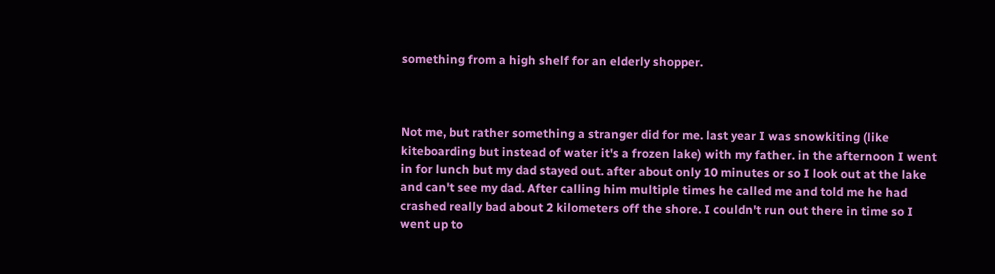something from a high shelf for an elderly shopper.



Not me, but rather something a stranger did for me. last year I was snowkiting (like kiteboarding but instead of water it's a frozen lake) with my father. in the afternoon I went in for lunch but my dad stayed out. after about only 10 minutes or so I look out at the lake and can't see my dad. After calling him multiple times he called me and told me he had crashed really bad about 2 kilometers off the shore. I couldn't run out there in time so I went up to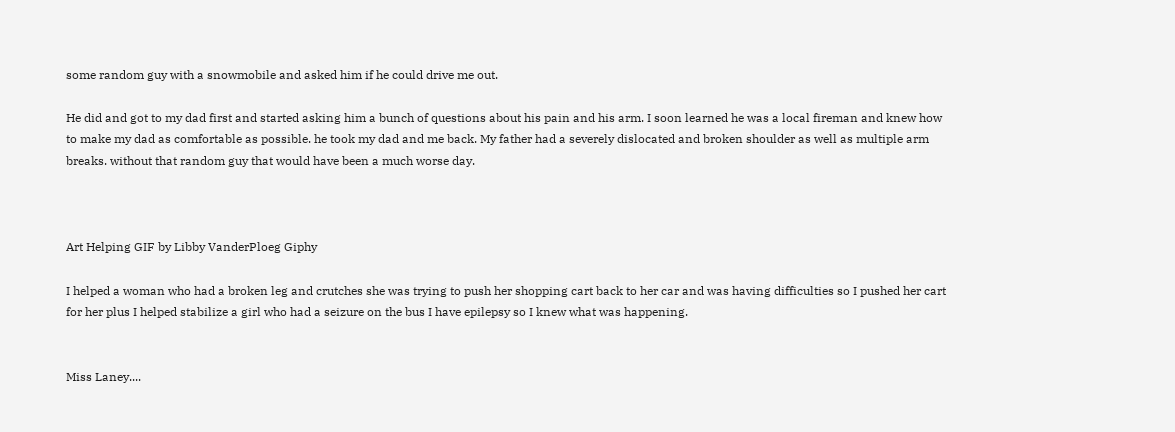some random guy with a snowmobile and asked him if he could drive me out.

He did and got to my dad first and started asking him a bunch of questions about his pain and his arm. I soon learned he was a local fireman and knew how to make my dad as comfortable as possible. he took my dad and me back. My father had a severely dislocated and broken shoulder as well as multiple arm breaks. without that random guy that would have been a much worse day.



Art Helping GIF by Libby VanderPloeg Giphy

I helped a woman who had a broken leg and crutches she was trying to push her shopping cart back to her car and was having difficulties so I pushed her cart for her plus I helped stabilize a girl who had a seizure on the bus I have epilepsy so I knew what was happening.


Miss Laney....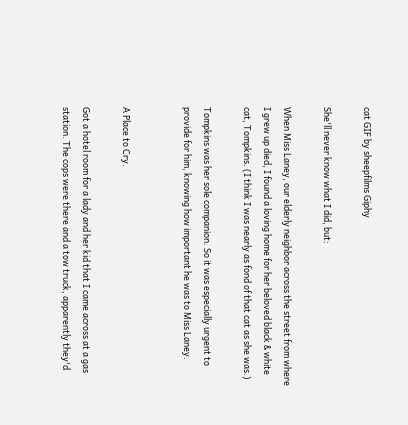cat GIF by sheepfilms Giphy

She'll never know what I did, but:

When Miss Laney, our elderly neighbor across the street from where I grew up died, I found a loving home for her beloved black & white cat, Tompkins. (I think I was nearly as fond of that cat as she was.)

Tompkins was her sole companion. So it was especially urgent to provide for him, knowing how important he was to Miss Laney.


A Place to Cry.

Got a hotel room for a lady and her kid that I came across at a gas station. The cops were there and a tow truck, apparently they'd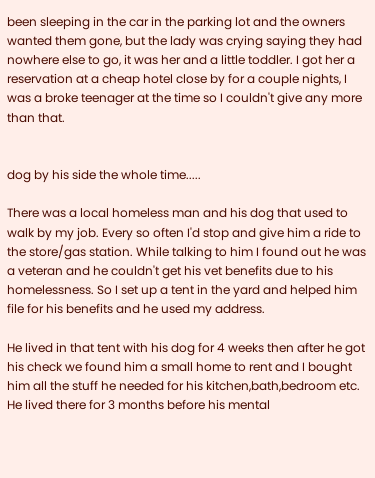been sleeping in the car in the parking lot and the owners wanted them gone, but the lady was crying saying they had nowhere else to go, it was her and a little toddler. I got her a reservation at a cheap hotel close by for a couple nights, I was a broke teenager at the time so I couldn't give any more than that.


dog by his side the whole time.....

There was a local homeless man and his dog that used to walk by my job. Every so often I'd stop and give him a ride to the store/gas station. While talking to him I found out he was a veteran and he couldn't get his vet benefits due to his homelessness. So I set up a tent in the yard and helped him file for his benefits and he used my address.

He lived in that tent with his dog for 4 weeks then after he got his check we found him a small home to rent and I bought him all the stuff he needed for his kitchen,bath,bedroom etc. He lived there for 3 months before his mental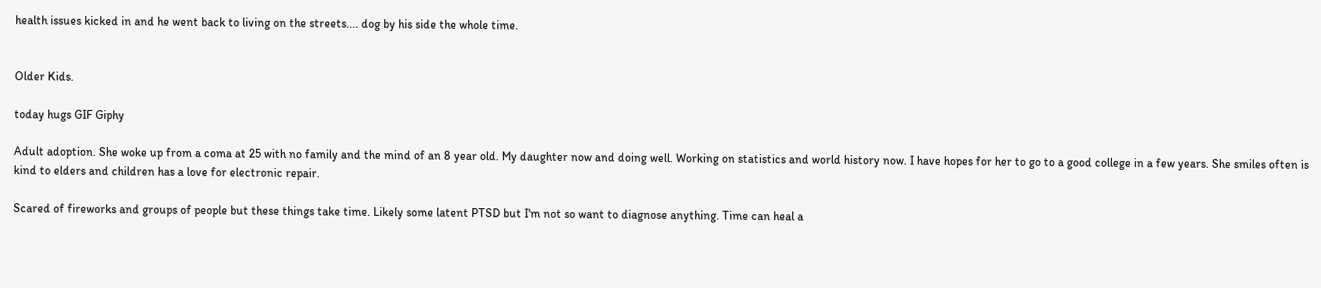health issues kicked in and he went back to living on the streets.... dog by his side the whole time.


Older Kids.

today hugs GIF Giphy

Adult adoption. She woke up from a coma at 25 with no family and the mind of an 8 year old. My daughter now and doing well. Working on statistics and world history now. I have hopes for her to go to a good college in a few years. She smiles often is kind to elders and children has a love for electronic repair.

Scared of fireworks and groups of people but these things take time. Likely some latent PTSD but I'm not so want to diagnose anything. Time can heal a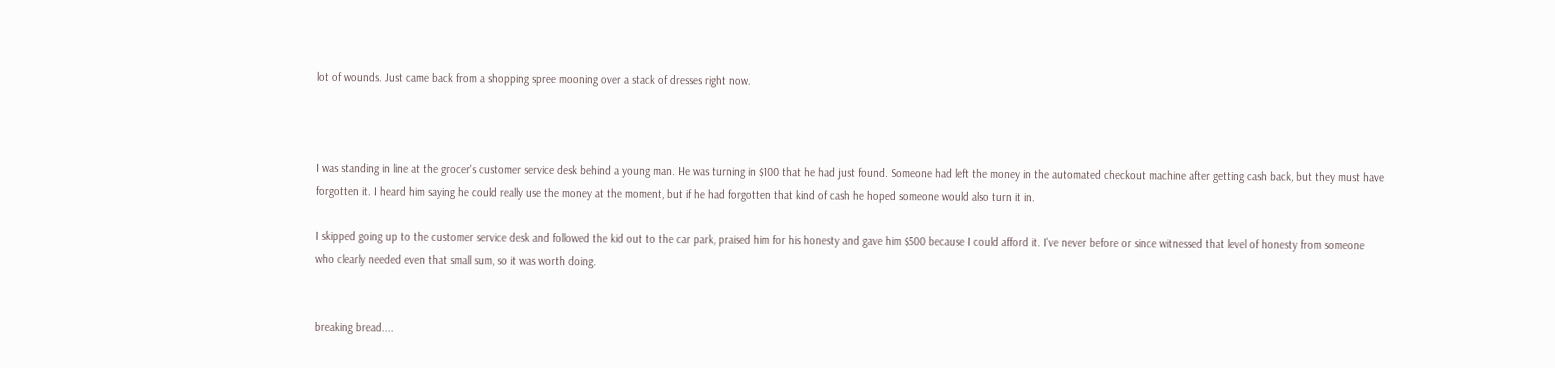lot of wounds. Just came back from a shopping spree mooning over a stack of dresses right now.



I was standing in line at the grocer's customer service desk behind a young man. He was turning in $100 that he had just found. Someone had left the money in the automated checkout machine after getting cash back, but they must have forgotten it. I heard him saying he could really use the money at the moment, but if he had forgotten that kind of cash he hoped someone would also turn it in.

I skipped going up to the customer service desk and followed the kid out to the car park, praised him for his honesty and gave him $500 because I could afford it. I've never before or since witnessed that level of honesty from someone who clearly needed even that small sum, so it was worth doing.


breaking bread....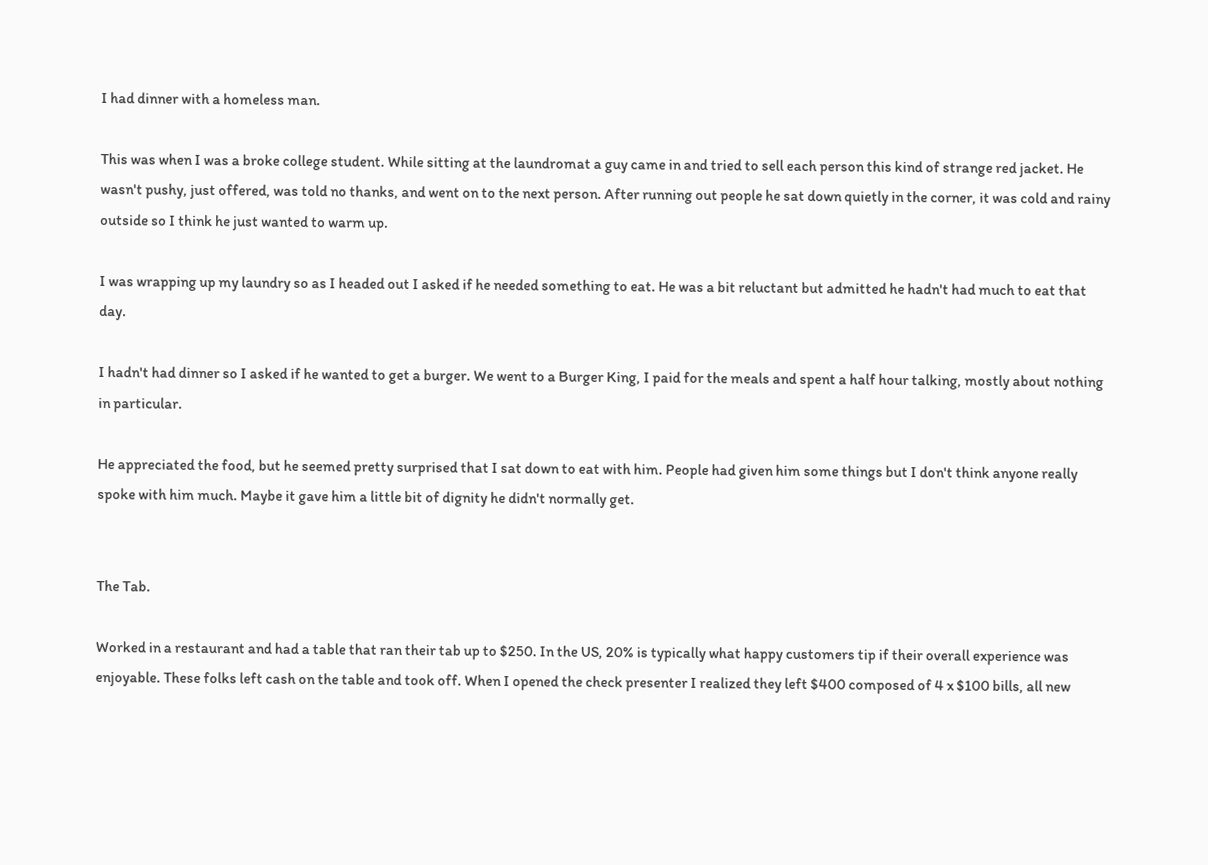I had dinner with a homeless man.

This was when I was a broke college student. While sitting at the laundromat a guy came in and tried to sell each person this kind of strange red jacket. He wasn't pushy, just offered, was told no thanks, and went on to the next person. After running out people he sat down quietly in the corner, it was cold and rainy outside so I think he just wanted to warm up.

I was wrapping up my laundry so as I headed out I asked if he needed something to eat. He was a bit reluctant but admitted he hadn't had much to eat that day.

I hadn't had dinner so I asked if he wanted to get a burger. We went to a Burger King, I paid for the meals and spent a half hour talking, mostly about nothing in particular.

He appreciated the food, but he seemed pretty surprised that I sat down to eat with him. People had given him some things but I don't think anyone really spoke with him much. Maybe it gave him a little bit of dignity he didn't normally get.


The Tab.

Worked in a restaurant and had a table that ran their tab up to $250. In the US, 20% is typically what happy customers tip if their overall experience was enjoyable. These folks left cash on the table and took off. When I opened the check presenter I realized they left $400 composed of 4 x $100 bills, all new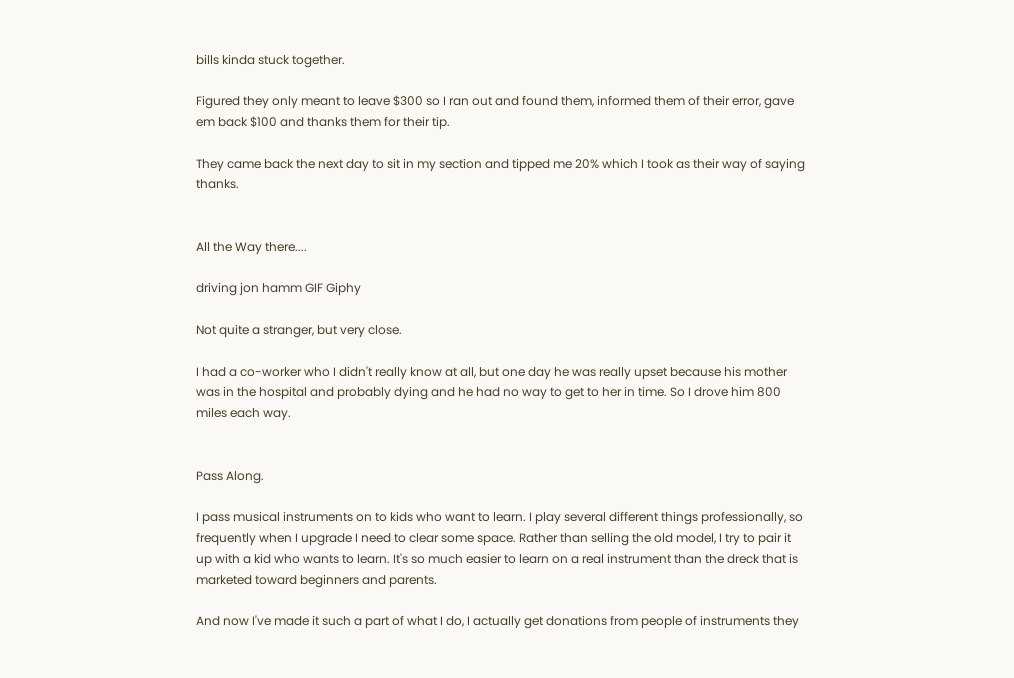bills kinda stuck together.

Figured they only meant to leave $300 so I ran out and found them, informed them of their error, gave em back $100 and thanks them for their tip.

They came back the next day to sit in my section and tipped me 20% which I took as their way of saying thanks.


All the Way there....

driving jon hamm GIF Giphy

Not quite a stranger, but very close.

I had a co-worker who I didn't really know at all, but one day he was really upset because his mother was in the hospital and probably dying and he had no way to get to her in time. So I drove him 800 miles each way.


Pass Along.

I pass musical instruments on to kids who want to learn. I play several different things professionally, so frequently when I upgrade I need to clear some space. Rather than selling the old model, I try to pair it up with a kid who wants to learn. It's so much easier to learn on a real instrument than the dreck that is marketed toward beginners and parents.

And now I've made it such a part of what I do, I actually get donations from people of instruments they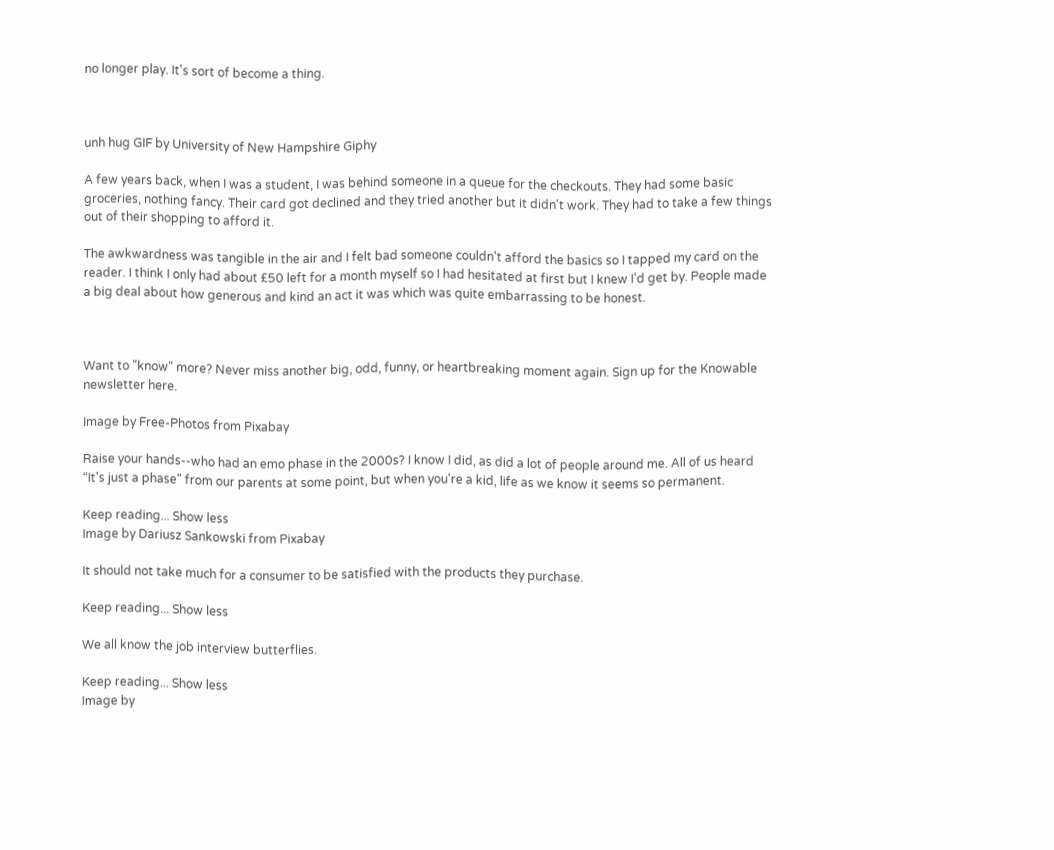no longer play. It's sort of become a thing.



unh hug GIF by University of New Hampshire Giphy

A few years back, when I was a student, I was behind someone in a queue for the checkouts. They had some basic groceries, nothing fancy. Their card got declined and they tried another but it didn't work. They had to take a few things out of their shopping to afford it.

The awkwardness was tangible in the air and I felt bad someone couldn't afford the basics so I tapped my card on the reader. I think I only had about £50 left for a month myself so I had hesitated at first but I knew I'd get by. People made a big deal about how generous and kind an act it was which was quite embarrassing to be honest.



Want to "know" more? Never miss another big, odd, funny, or heartbreaking moment again. Sign up for the Knowable newsletter here.

Image by Free-Photos from Pixabay

Raise your hands--who had an emo phase in the 2000s? I know I did, as did a lot of people around me. All of us heard “It's just a phase" from our parents at some point, but when you're a kid, life as we know it seems so permanent.

Keep reading... Show less
Image by Dariusz Sankowski from Pixabay

It should not take much for a consumer to be satisfied with the products they purchase.

Keep reading... Show less

We all know the job interview butterflies.

Keep reading... Show less
Image by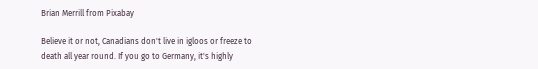Brian Merrill from Pixabay

Believe it or not, Canadians don't live in igloos or freeze to death all year round. If you go to Germany, it's highly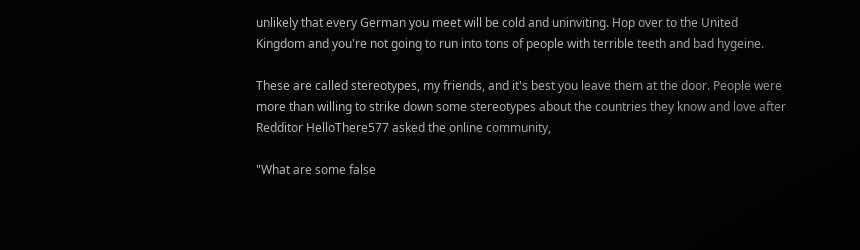unlikely that every German you meet will be cold and uninviting. Hop over to the United Kingdom and you're not going to run into tons of people with terrible teeth and bad hygeine.

These are called stereotypes, my friends, and it's best you leave them at the door. People were more than willing to strike down some stereotypes about the countries they know and love after Redditor HelloThere577 asked the online community,

"What are some false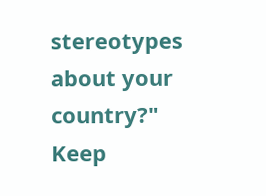stereotypes about your country?"
Keep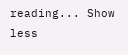reading... Show less